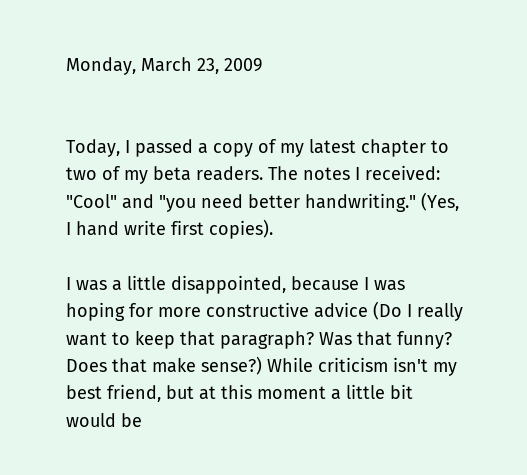Monday, March 23, 2009


Today, I passed a copy of my latest chapter to two of my beta readers. The notes I received: "Cool" and "you need better handwriting." (Yes, I hand write first copies).

I was a little disappointed, because I was hoping for more constructive advice (Do I really want to keep that paragraph? Was that funny? Does that make sense?) While criticism isn't my best friend, but at this moment a little bit would be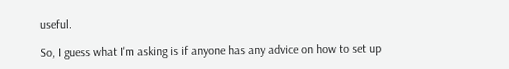useful.

So, I guess what I'm asking is if anyone has any advice on how to set up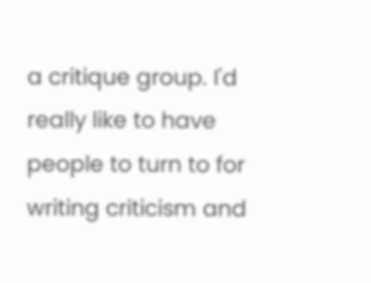a critique group. I'd really like to have people to turn to for writing criticism and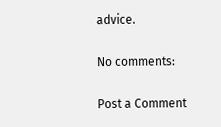advice.

No comments:

Post a Comment